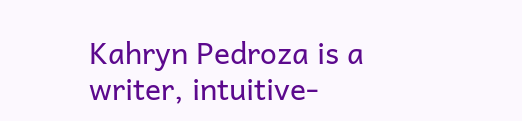Kahryn Pedroza is a writer, intuitive-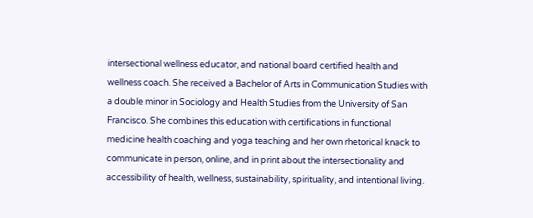intersectional wellness educator, and national board certified health and wellness coach. She received a Bachelor of Arts in Communication Studies with a double minor in Sociology and Health Studies from the University of San Francisco. She combines this education with certifications in functional medicine health coaching and yoga teaching and her own rhetorical knack to communicate in person, online, and in print about the intersectionality and accessibility of health, wellness, sustainability, spirituality, and intentional living.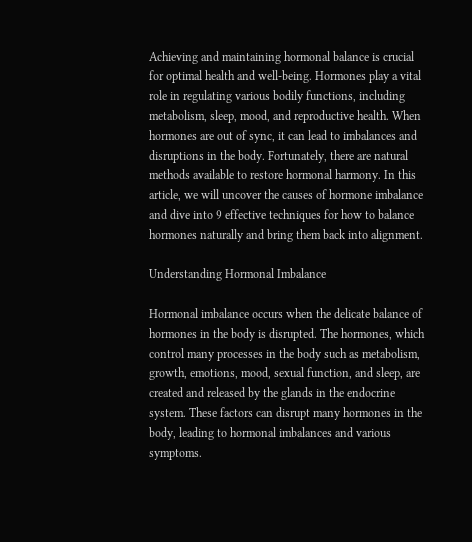Achieving and maintaining hormonal balance is crucial for optimal health and well-being. Hormones play a vital role in regulating various bodily functions, including metabolism, sleep, mood, and reproductive health. When hormones are out of sync, it can lead to imbalances and disruptions in the body. Fortunately, there are natural methods available to restore hormonal harmony. In this article, we will uncover the causes of hormone imbalance and dive into 9 effective techniques for how to balance hormones naturally and bring them back into alignment.

Understanding Hormonal Imbalance

Hormonal imbalance occurs when the delicate balance of hormones in the body is disrupted. The hormones, which control many processes in the body such as metabolism, growth, emotions, mood, sexual function, and sleep, are created and released by the glands in the endocrine system. These factors can disrupt many hormones in the body, leading to hormonal imbalances and various symptoms.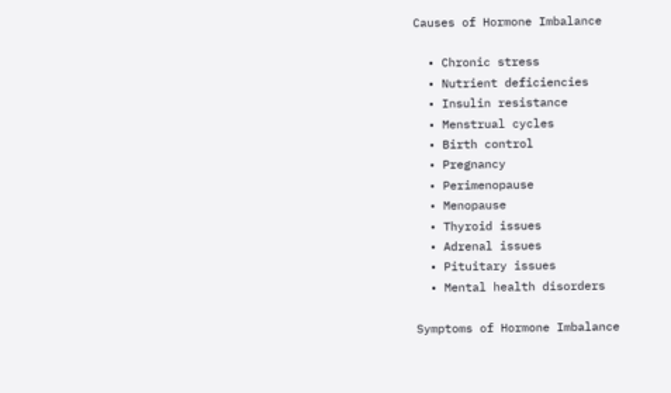Causes of Hormone Imbalance

  • Chronic stress
  • Nutrient deficiencies
  • Insulin resistance
  • Menstrual cycles
  • Birth control
  • Pregnancy
  • Perimenopause
  • Menopause
  • Thyroid issues
  • Adrenal issues
  • Pituitary issues
  • Mental health disorders

Symptoms of Hormone Imbalance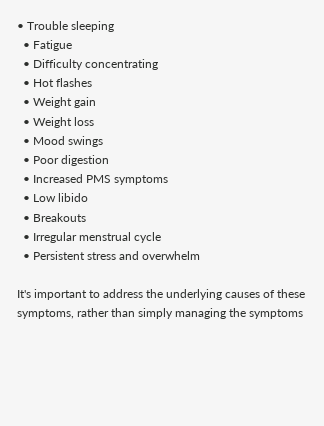• Trouble sleeping
  • Fatigue
  • Difficulty concentrating
  • Hot flashes
  • Weight gain
  • Weight loss
  • Mood swings
  • Poor digestion
  • Increased PMS symptoms
  • Low libido
  • Breakouts
  • Irregular menstrual cycle
  • Persistent stress and overwhelm

It's important to address the underlying causes of these symptoms, rather than simply managing the symptoms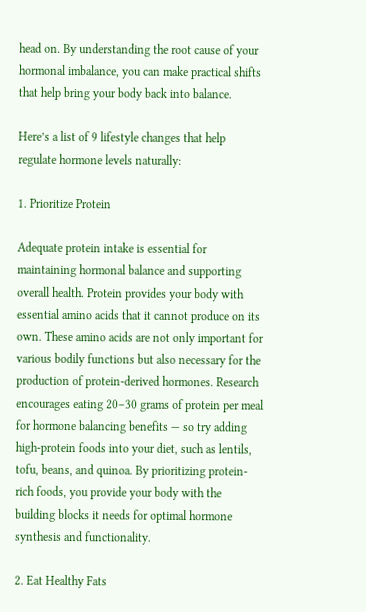head on. By understanding the root cause of your hormonal imbalance, you can make practical shifts that help bring your body back into balance.

Here’s a list of 9 lifestyle changes that help regulate hormone levels naturally:

1. Prioritize Protein

Adequate protein intake is essential for maintaining hormonal balance and supporting overall health. Protein provides your body with essential amino acids that it cannot produce on its own. These amino acids are not only important for various bodily functions but also necessary for the production of protein-derived hormones. Research encourages eating 20–30 grams of protein per meal for hormone balancing benefits — so try adding high-protein foods into your diet, such as lentils, tofu, beans, and quinoa. By prioritizing protein-rich foods, you provide your body with the building blocks it needs for optimal hormone synthesis and functionality.

2. Eat Healthy Fats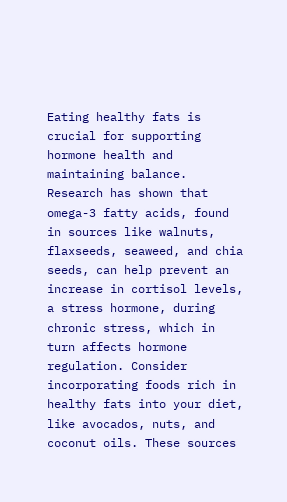Eating healthy fats is crucial for supporting hormone health and maintaining balance. Research has shown that omega-3 fatty acids, found in sources like walnuts, flaxseeds, seaweed, and chia seeds, can help prevent an increase in cortisol levels, a stress hormone, during chronic stress, which in turn affects hormone regulation. Consider incorporating foods rich in healthy fats into your diet, like avocados, nuts, and coconut oils. These sources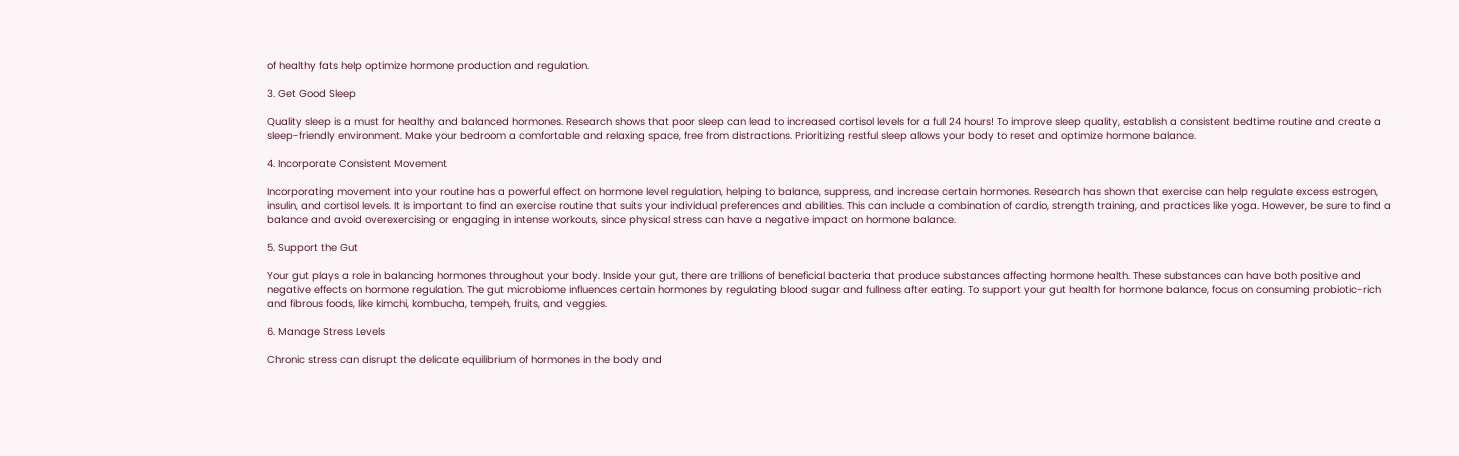of healthy fats help optimize hormone production and regulation.

3. Get Good Sleep

Quality sleep is a must for healthy and balanced hormones. Research shows that poor sleep can lead to increased cortisol levels for a full 24 hours! To improve sleep quality, establish a consistent bedtime routine and create a sleep-friendly environment. Make your bedroom a comfortable and relaxing space, free from distractions. Prioritizing restful sleep allows your body to reset and optimize hormone balance.

4. Incorporate Consistent Movement

Incorporating movement into your routine has a powerful effect on hormone level regulation, helping to balance, suppress, and increase certain hormones. Research has shown that exercise can help regulate excess estrogen, insulin, and cortisol levels. It is important to find an exercise routine that suits your individual preferences and abilities. This can include a combination of cardio, strength training, and practices like yoga. However, be sure to find a balance and avoid overexercising or engaging in intense workouts, since physical stress can have a negative impact on hormone balance.

5. Support the Gut

Your gut plays a role in balancing hormones throughout your body. Inside your gut, there are trillions of beneficial bacteria that produce substances affecting hormone health. These substances can have both positive and negative effects on hormone regulation. The gut microbiome influences certain hormones by regulating blood sugar and fullness after eating. To support your gut health for hormone balance, focus on consuming probiotic-rich and fibrous foods, like kimchi, kombucha, tempeh, fruits, and veggies.

6. Manage Stress Levels

Chronic stress can disrupt the delicate equilibrium of hormones in the body and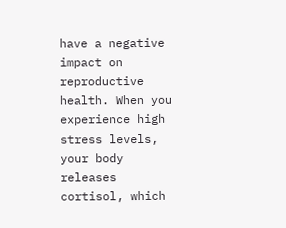have a negative impact on reproductive health. When you experience high stress levels, your body releases cortisol, which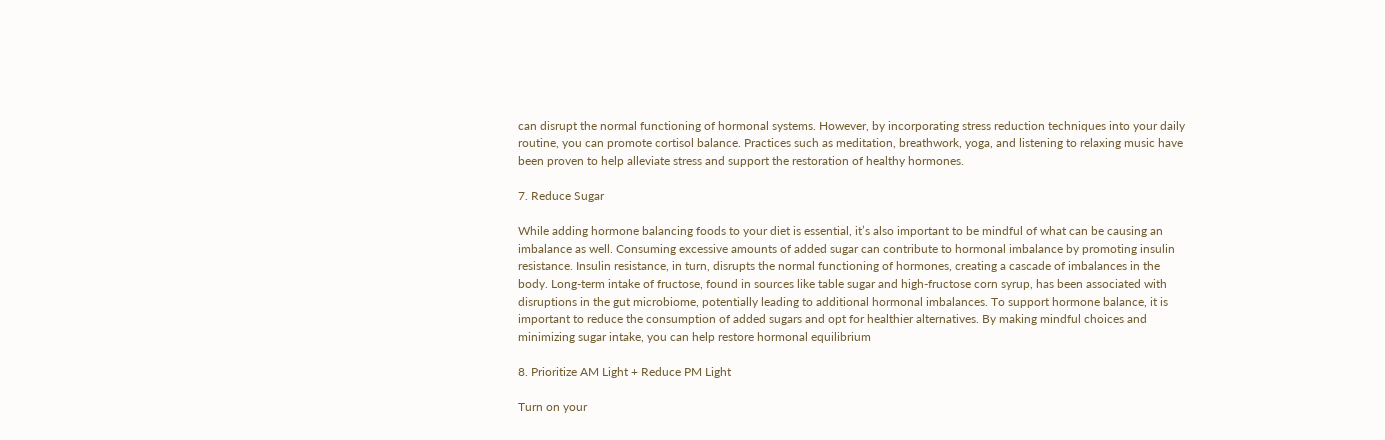can disrupt the normal functioning of hormonal systems. However, by incorporating stress reduction techniques into your daily routine, you can promote cortisol balance. Practices such as meditation, breathwork, yoga, and listening to relaxing music have been proven to help alleviate stress and support the restoration of healthy hormones.

7. Reduce Sugar

While adding hormone balancing foods to your diet is essential, it’s also important to be mindful of what can be causing an imbalance as well. Consuming excessive amounts of added sugar can contribute to hormonal imbalance by promoting insulin resistance. Insulin resistance, in turn, disrupts the normal functioning of hormones, creating a cascade of imbalances in the body. Long-term intake of fructose, found in sources like table sugar and high-fructose corn syrup, has been associated with disruptions in the gut microbiome, potentially leading to additional hormonal imbalances. To support hormone balance, it is important to reduce the consumption of added sugars and opt for healthier alternatives. By making mindful choices and minimizing sugar intake, you can help restore hormonal equilibrium

8. Prioritize AM Light + Reduce PM Light

Turn on your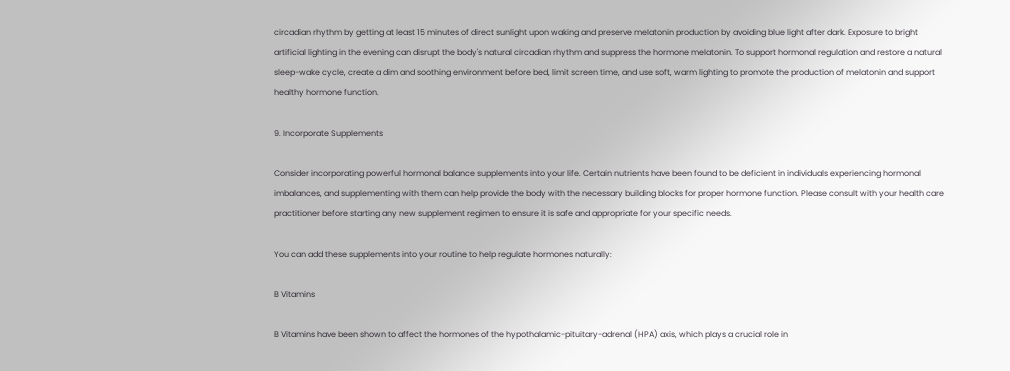circadian rhythm by getting at least 15 minutes of direct sunlight upon waking and preserve melatonin production by avoiding blue light after dark. Exposure to bright artificial lighting in the evening can disrupt the body's natural circadian rhythm and suppress the hormone melatonin. To support hormonal regulation and restore a natural sleep-wake cycle, create a dim and soothing environment before bed, limit screen time, and use soft, warm lighting to promote the production of melatonin and support healthy hormone function.

9. Incorporate Supplements

Consider incorporating powerful hormonal balance supplements into your life. Certain nutrients have been found to be deficient in individuals experiencing hormonal imbalances, and supplementing with them can help provide the body with the necessary building blocks for proper hormone function. Please consult with your health care practitioner before starting any new supplement regimen to ensure it is safe and appropriate for your specific needs.

You can add these supplements into your routine to help regulate hormones naturally:

B Vitamins

B Vitamins have been shown to affect the hormones of the hypothalamic-pituitary-adrenal (HPA) axis, which plays a crucial role in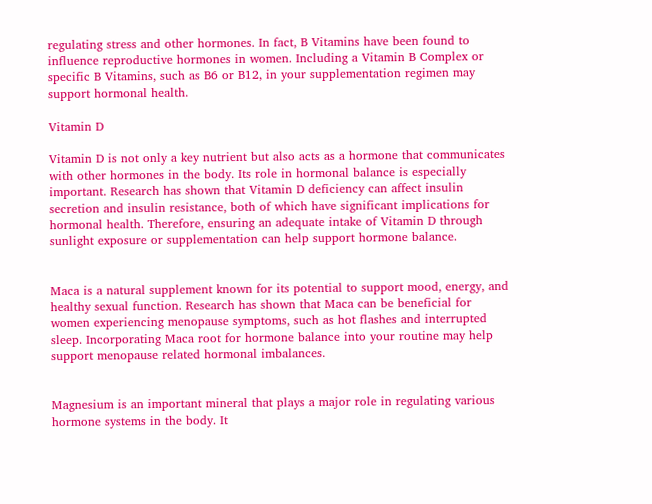regulating stress and other hormones. In fact, B Vitamins have been found to influence reproductive hormones in women. Including a Vitamin B Complex or specific B Vitamins, such as B6 or B12, in your supplementation regimen may support hormonal health.

Vitamin D

Vitamin D is not only a key nutrient but also acts as a hormone that communicates with other hormones in the body. Its role in hormonal balance is especially important. Research has shown that Vitamin D deficiency can affect insulin secretion and insulin resistance, both of which have significant implications for hormonal health. Therefore, ensuring an adequate intake of Vitamin D through sunlight exposure or supplementation can help support hormone balance.


Maca is a natural supplement known for its potential to support mood, energy, and healthy sexual function. Research has shown that Maca can be beneficial for women experiencing menopause symptoms, such as hot flashes and interrupted sleep. Incorporating Maca root for hormone balance into your routine may help support menopause related hormonal imbalances.


Magnesium is an important mineral that plays a major role in regulating various hormone systems in the body. It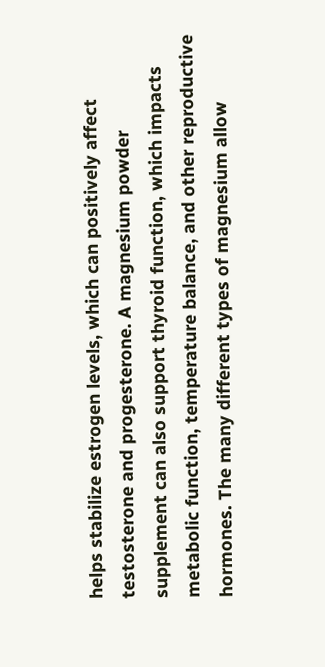helps stabilize estrogen levels, which can positively affect testosterone and progesterone. A magnesium powder supplement can also support thyroid function, which impacts metabolic function, temperature balance, and other reproductive hormones. The many different types of magnesium allow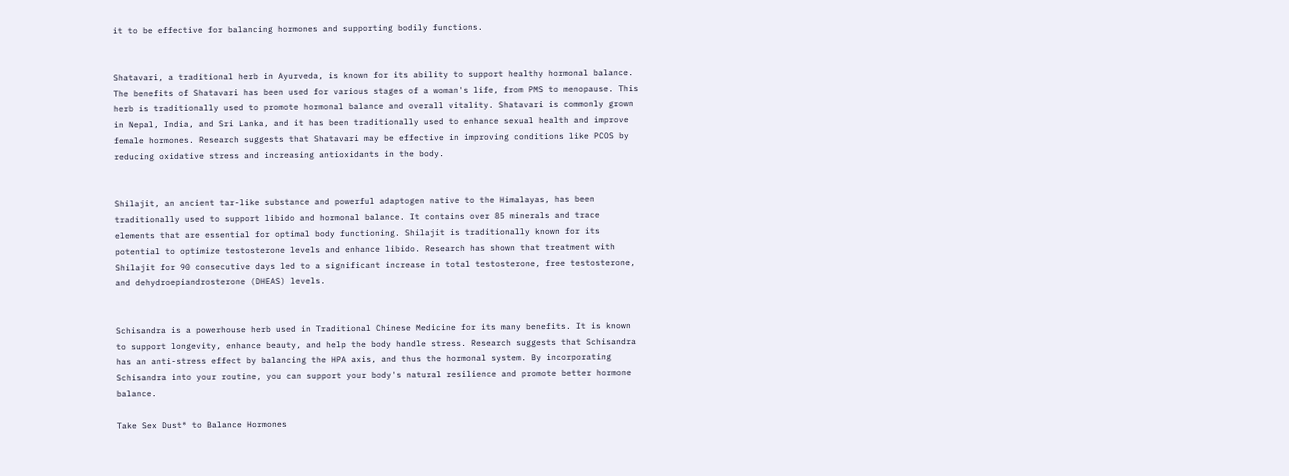it to be effective for balancing hormones and supporting bodily functions.


Shatavari, a traditional herb in Ayurveda, is known for its ability to support healthy hormonal balance. The benefits of Shatavari has been used for various stages of a woman's life, from PMS to menopause. This herb is traditionally used to promote hormonal balance and overall vitality. Shatavari is commonly grown in Nepal, India, and Sri Lanka, and it has been traditionally used to enhance sexual health and improve female hormones. Research suggests that Shatavari may be effective in improving conditions like PCOS by reducing oxidative stress and increasing antioxidants in the body.


Shilajit, an ancient tar-like substance and powerful adaptogen native to the Himalayas, has been traditionally used to support libido and hormonal balance. It contains over 85 minerals and trace elements that are essential for optimal body functioning. Shilajit is traditionally known for its potential to optimize testosterone levels and enhance libido. Research has shown that treatment with Shilajit for 90 consecutive days led to a significant increase in total testosterone, free testosterone, and dehydroepiandrosterone (DHEAS) levels.


Schisandra is a powerhouse herb used in Traditional Chinese Medicine for its many benefits. It is known to support longevity, enhance beauty, and help the body handle stress. Research suggests that Schisandra has an anti-stress effect by balancing the HPA axis, and thus the hormonal system. By incorporating Schisandra into your routine, you can support your body's natural resilience and promote better hormone balance.

Take Sex Dust® to Balance Hormones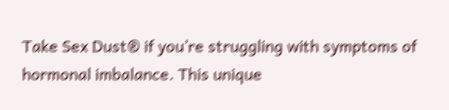Take Sex Dust® if you’re struggling with symptoms of hormonal imbalance. This unique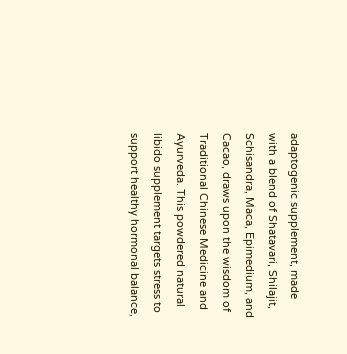adaptogenic supplement, made with a blend of Shatavari, Shilajit, Schisandra, Maca, Epimedium, and Cacao, draws upon the wisdom of Traditional Chinese Medicine and Ayurveda. This powdered natural libido supplement targets stress to support healthy hormonal balance,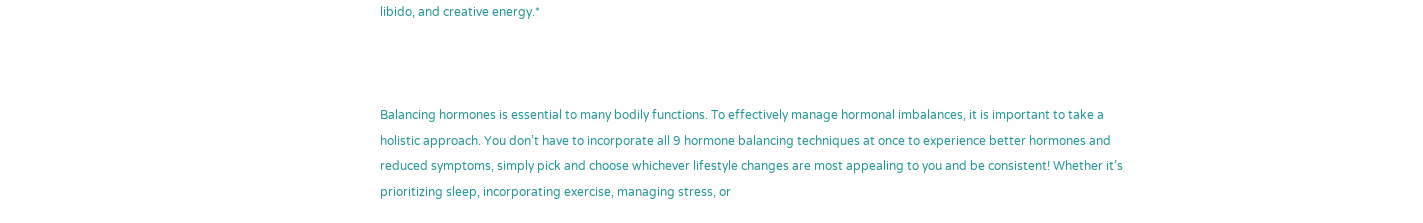libido, and creative energy.*



Balancing hormones is essential to many bodily functions. To effectively manage hormonal imbalances, it is important to take a holistic approach. You don’t have to incorporate all 9 hormone balancing techniques at once to experience better hormones and reduced symptoms, simply pick and choose whichever lifestyle changes are most appealing to you and be consistent! Whether it’s prioritizing sleep, incorporating exercise, managing stress, or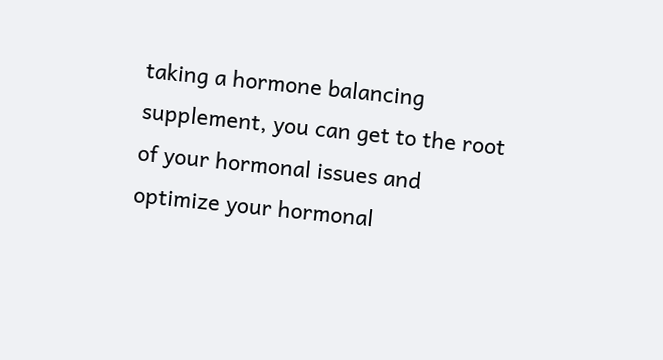taking a hormone balancing supplement, you can get to the root of your hormonal issues and optimize your hormonal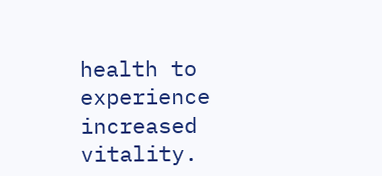health to experience increased vitality.